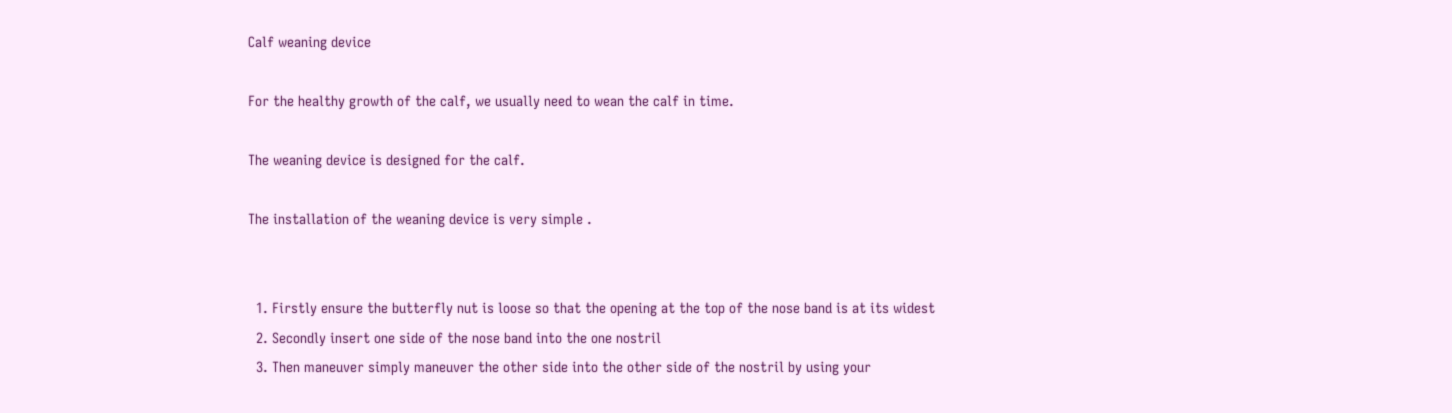Calf weaning device

For the healthy growth of the calf, we usually need to wean the calf in time.

The weaning device is designed for the calf.

The installation of the weaning device is very simple .


  1. Firstly ensure the butterfly nut is loose so that the opening at the top of the nose band is at its widest
  2. Secondly insert one side of the nose band into the one nostril
  3. Then maneuver simply maneuver the other side into the other side of the nostril by using your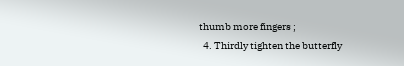thumb more fingers ;
  4. Thirdly tighten the butterfly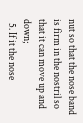nut so that the nose band is firm in the nostril so that it can move up and down;
  5. If it the nose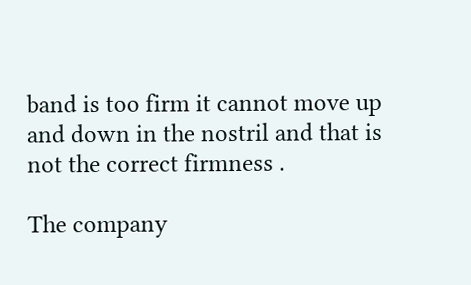band is too firm it cannot move up and down in the nostril and that is not the correct firmness .

The company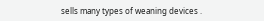sells many types of weaning devices .